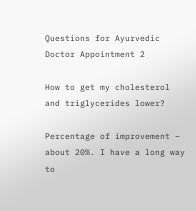Questions for Ayurvedic Doctor Appointment 2

How to get my cholesterol and triglycerides lower?

Percentage of improvement – about 20%. I have a long way to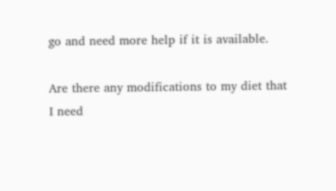go and need more help if it is available.

Are there any modifications to my diet that I need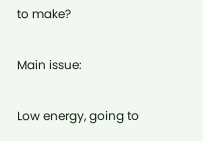to make?

Main issue:

Low energy, going to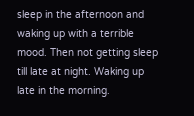sleep in the afternoon and waking up with a terrible mood. Then not getting sleep till late at night. Waking up late in the morning.